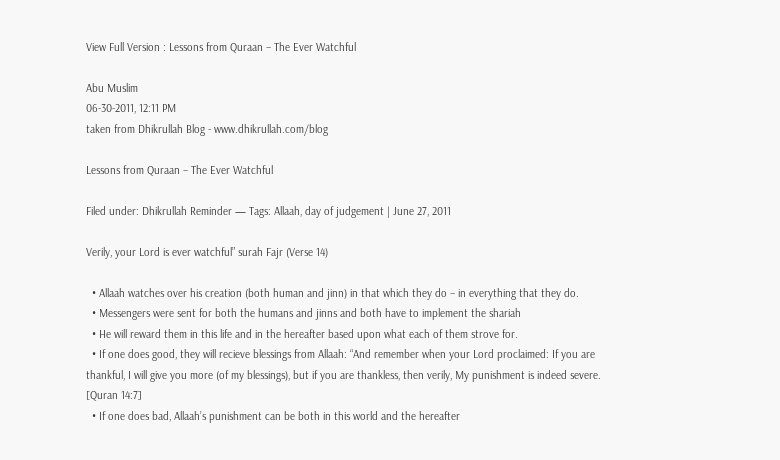View Full Version : Lessons from Quraan – The Ever Watchful

Abu Muslim
06-30-2011, 12:11 PM
taken from Dhikrullah Blog - www.dhikrullah.com/blog

Lessons from Quraan – The Ever Watchful

Filed under: Dhikrullah Reminder — Tags: Allaah, day of judgement | June 27, 2011

Verily, your Lord is ever watchful” surah Fajr (Verse 14)

  • Allaah watches over his creation (both human and jinn) in that which they do – in everything that they do.
  • Messengers were sent for both the humans and jinns and both have to implement the shariah
  • He will reward them in this life and in the hereafter based upon what each of them strove for.
  • If one does good, they will recieve blessings from Allaah: “And remember when your Lord proclaimed: If you are thankful, I will give you more (of my blessings), but if you are thankless, then verily, My punishment is indeed severe. [Quran 14:7]
  • If one does bad, Allaah’s punishment can be both in this world and the hereafter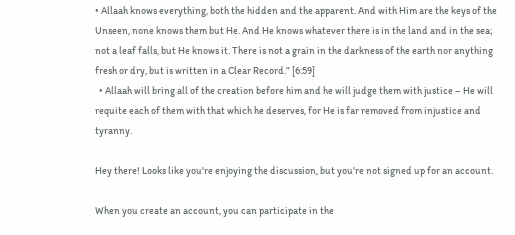• Allaah knows everything, both the hidden and the apparent. And with Him are the keys of the Unseen, none knows them but He. And He knows whatever there is in the land and in the sea; not a leaf falls, but He knows it. There is not a grain in the darkness of the earth nor anything fresh or dry, but is written in a Clear Record.” [6:59]
  • Allaah will bring all of the creation before him and he will judge them with justice – He will requite each of them with that which he deserves, for He is far removed from injustice and tyranny.

Hey there! Looks like you're enjoying the discussion, but you're not signed up for an account.

When you create an account, you can participate in the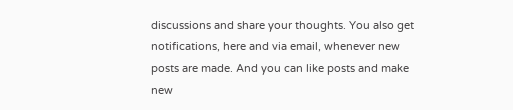discussions and share your thoughts. You also get notifications, here and via email, whenever new posts are made. And you can like posts and make new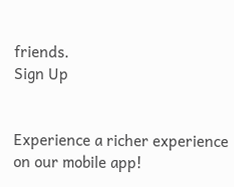friends.
Sign Up


Experience a richer experience on our mobile app!